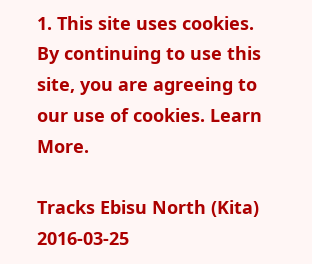1. This site uses cookies. By continuing to use this site, you are agreeing to our use of cookies. Learn More.

Tracks Ebisu North (Kita) 2016-03-25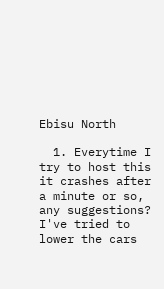Ebisu North

  1. Everytime I try to host this it crashes after a minute or so, any suggestions? I've tried to lower the cars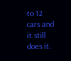to 12 cars and it still does it.